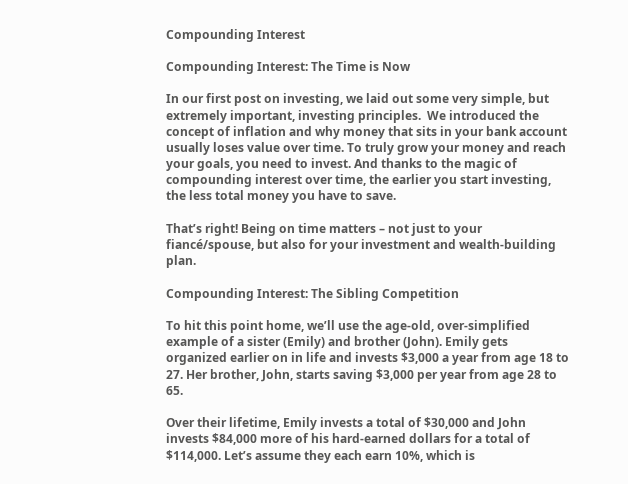Compounding Interest

Compounding Interest: The Time is Now

In our first post on investing, we laid out some very simple, but extremely important, investing principles.  We introduced the concept of inflation and why money that sits in your bank account usually loses value over time. To truly grow your money and reach your goals, you need to invest. And thanks to the magic of compounding interest over time, the earlier you start investing, the less total money you have to save.

That’s right! Being on time matters – not just to your fiancé/spouse, but also for your investment and wealth-building plan.

Compounding Interest: The Sibling Competition

To hit this point home, we’ll use the age-old, over-simplified example of a sister (Emily) and brother (John). Emily gets organized earlier on in life and invests $3,000 a year from age 18 to 27. Her brother, John, starts saving $3,000 per year from age 28 to 65.

Over their lifetime, Emily invests a total of $30,000 and John invests $84,000 more of his hard-earned dollars for a total of $114,000. Let’s assume they each earn 10%, which is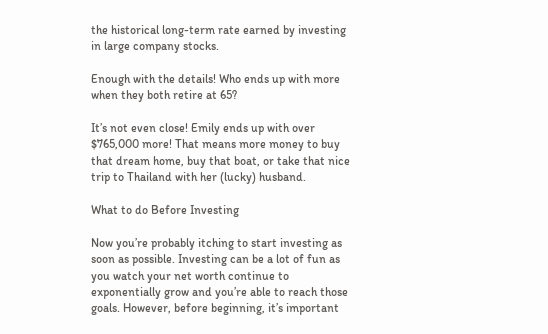the historical long-term rate earned by investing in large company stocks.

Enough with the details! Who ends up with more when they both retire at 65?

It’s not even close! Emily ends up with over $765,000 more! That means more money to buy that dream home, buy that boat, or take that nice trip to Thailand with her (lucky) husband.

What to do Before Investing

Now you’re probably itching to start investing as soon as possible. Investing can be a lot of fun as you watch your net worth continue to exponentially grow and you’re able to reach those goals. However, before beginning, it’s important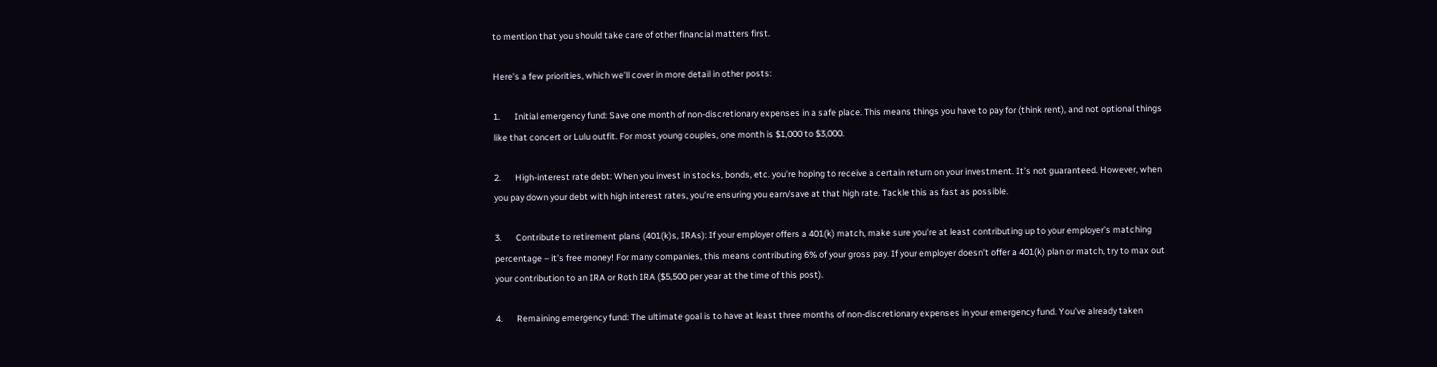to mention that you should take care of other financial matters first.

Here’s a few priorities, which we’ll cover in more detail in other posts:

1.       Initial emergency fund: Save one month of non-discretionary expenses in a safe place. This means things you have to pay for (think rent), and not optional things like that concert or Lulu outfit. For most young couples, one month is $1,000 to $3,000.

2.       High-interest rate debt: When you invest in stocks, bonds, etc. you’re hoping to receive a certain return on your investment. It’s not guaranteed. However, when you pay down your debt with high interest rates, you’re ensuring you earn/save at that high rate. Tackle this as fast as possible.

3.       Contribute to retirement plans (401(k)s, IRAs): If your employer offers a 401(k) match, make sure you’re at least contributing up to your employer’s matching percentage – it’s free money! For many companies, this means contributing 6% of your gross pay. If your employer doesn’t offer a 401(k) plan or match, try to max out your contribution to an IRA or Roth IRA ($5,500 per year at the time of this post).

4.       Remaining emergency fund: The ultimate goal is to have at least three months of non-discretionary expenses in your emergency fund. You’ve already taken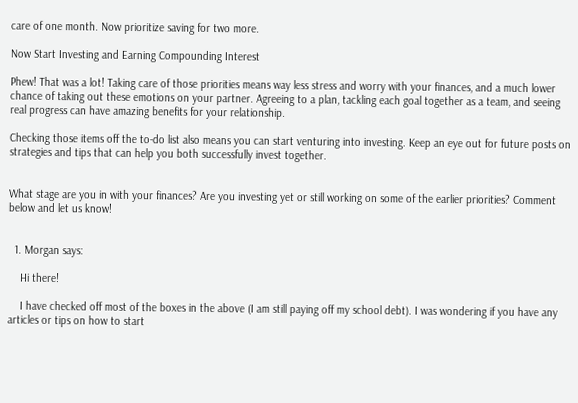care of one month. Now prioritize saving for two more.

Now Start Investing and Earning Compounding Interest

Phew! That was a lot! Taking care of those priorities means way less stress and worry with your finances, and a much lower chance of taking out these emotions on your partner. Agreeing to a plan, tackling each goal together as a team, and seeing real progress can have amazing benefits for your relationship.

Checking those items off the to-do list also means you can start venturing into investing. Keep an eye out for future posts on strategies and tips that can help you both successfully invest together.


What stage are you in with your finances? Are you investing yet or still working on some of the earlier priorities? Comment below and let us know!


  1. Morgan says:

    Hi there!

    I have checked off most of the boxes in the above (I am still paying off my school debt). I was wondering if you have any articles or tips on how to start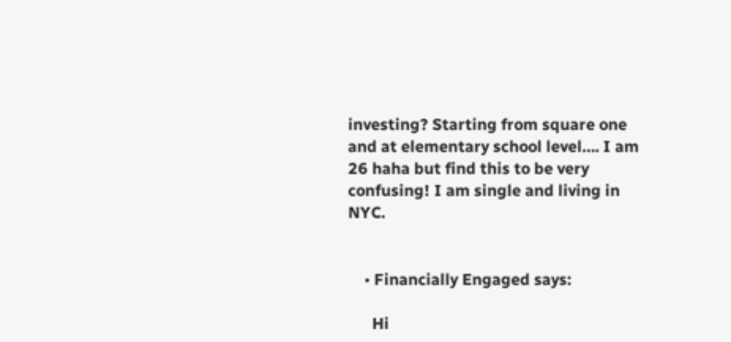investing? Starting from square one and at elementary school level…. I am 26 haha but find this to be very confusing! I am single and living in NYC.


    • Financially Engaged says:

      Hi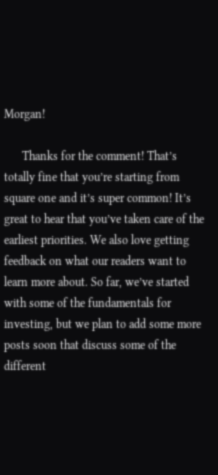Morgan!

      Thanks for the comment! That’s totally fine that you’re starting from square one and it’s super common! It’s great to hear that you’ve taken care of the earliest priorities. We also love getting feedback on what our readers want to learn more about. So far, we’ve started with some of the fundamentals for investing, but we plan to add some more posts soon that discuss some of the different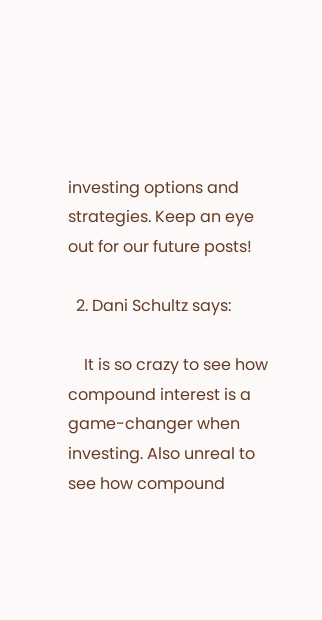investing options and strategies. Keep an eye out for our future posts!

  2. Dani Schultz says:

    It is so crazy to see how compound interest is a game-changer when investing. Also unreal to see how compound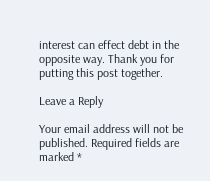interest can effect debt in the opposite way. Thank you for putting this post together.

Leave a Reply

Your email address will not be published. Required fields are marked *